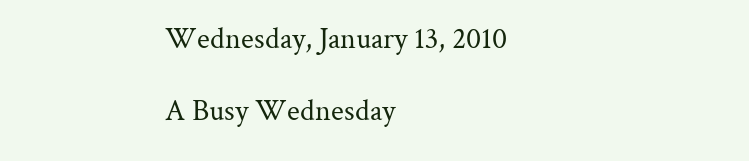Wednesday, January 13, 2010

A Busy Wednesday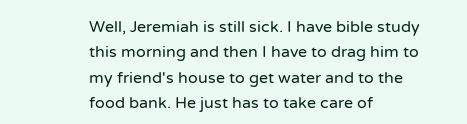Well, Jeremiah is still sick. I have bible study this morning and then I have to drag him to my friend's house to get water and to the food bank. He just has to take care of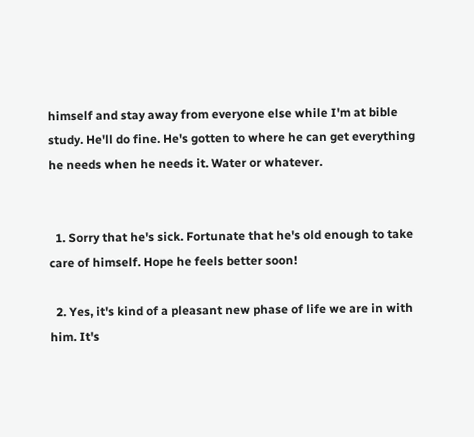himself and stay away from everyone else while I'm at bible study. He'll do fine. He's gotten to where he can get everything he needs when he needs it. Water or whatever.


  1. Sorry that he's sick. Fortunate that he's old enough to take care of himself. Hope he feels better soon!

  2. Yes, it's kind of a pleasant new phase of life we are in with him. It's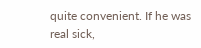quite convenient. If he was real sick,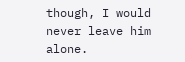though, I would never leave him alone.